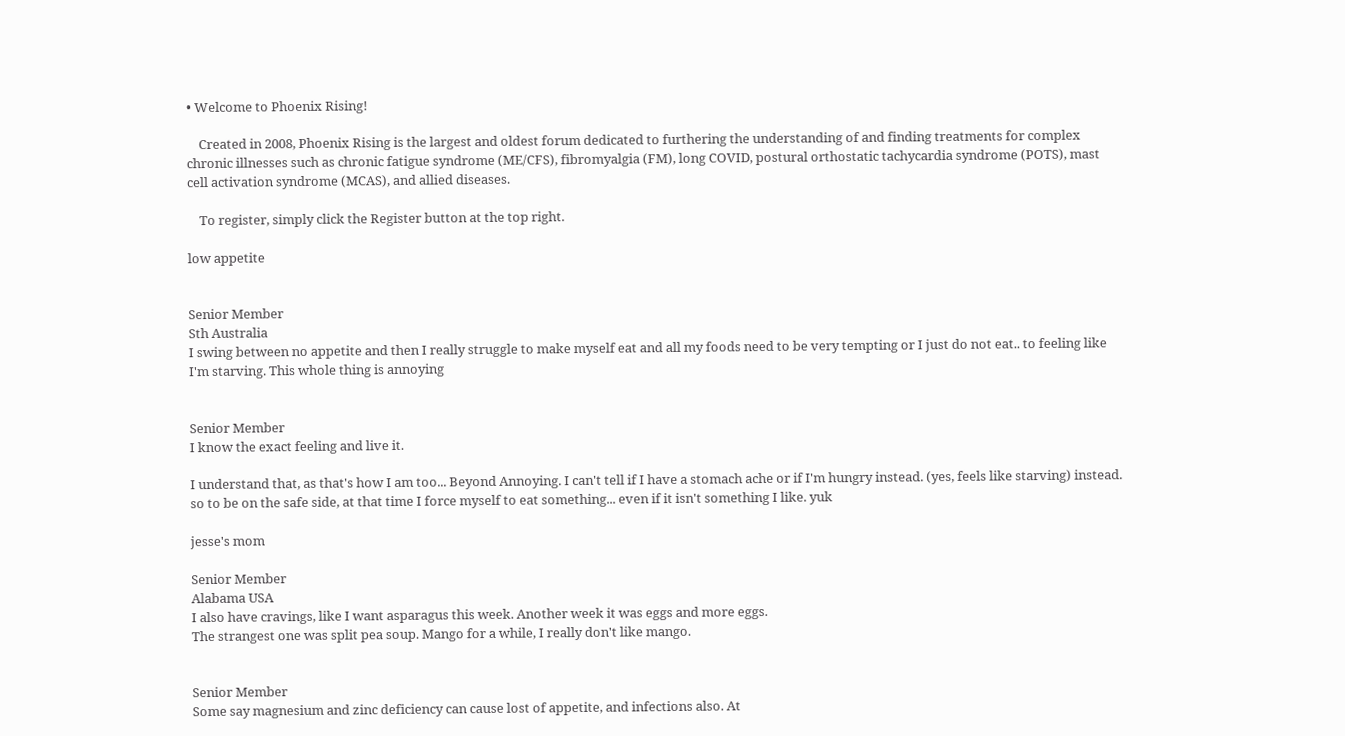• Welcome to Phoenix Rising!

    Created in 2008, Phoenix Rising is the largest and oldest forum dedicated to furthering the understanding of and finding treatments for complex chronic illnesses such as chronic fatigue syndrome (ME/CFS), fibromyalgia (FM), long COVID, postural orthostatic tachycardia syndrome (POTS), mast cell activation syndrome (MCAS), and allied diseases.

    To register, simply click the Register button at the top right.

low appetite


Senior Member
Sth Australia
I swing between no appetite and then I really struggle to make myself eat and all my foods need to be very tempting or I just do not eat.. to feeling like I'm starving. This whole thing is annoying


Senior Member
I know the exact feeling and live it.

I understand that, as that's how I am too... Beyond Annoying. I can't tell if I have a stomach ache or if I'm hungry instead. (yes, feels like starving) instead. so to be on the safe side, at that time I force myself to eat something... even if it isn't something I like. yuk

jesse's mom

Senior Member
Alabama USA
I also have cravings, like I want asparagus this week. Another week it was eggs and more eggs.
The strangest one was split pea soup. Mango for a while, I really don't like mango.


Senior Member
Some say magnesium and zinc deficiency can cause lost of appetite, and infections also. At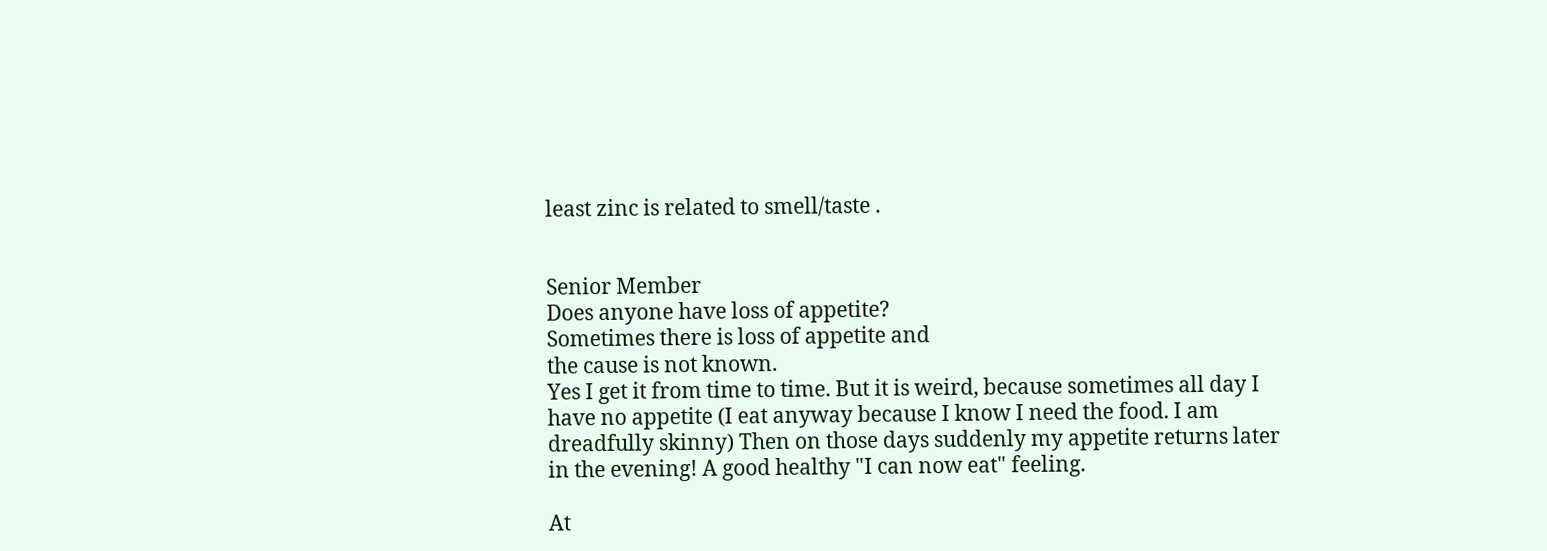least zinc is related to smell/taste .


Senior Member
Does anyone have loss of appetite?
Sometimes there is loss of appetite and
the cause is not known.
Yes I get it from time to time. But it is weird, because sometimes all day I have no appetite (I eat anyway because I know I need the food. I am dreadfully skinny) Then on those days suddenly my appetite returns later in the evening! A good healthy "I can now eat" feeling.

At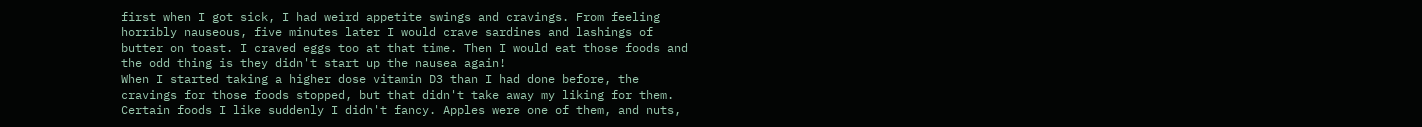first when I got sick, I had weird appetite swings and cravings. From feeling horribly nauseous, five minutes later I would crave sardines and lashings of butter on toast. I craved eggs too at that time. Then I would eat those foods and the odd thing is they didn't start up the nausea again!
When I started taking a higher dose vitamin D3 than I had done before, the cravings for those foods stopped, but that didn't take away my liking for them.
Certain foods I like suddenly I didn't fancy. Apples were one of them, and nuts,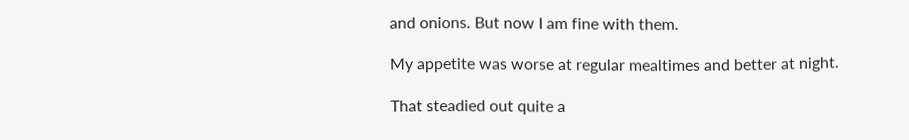and onions. But now I am fine with them.

My appetite was worse at regular mealtimes and better at night.

That steadied out quite a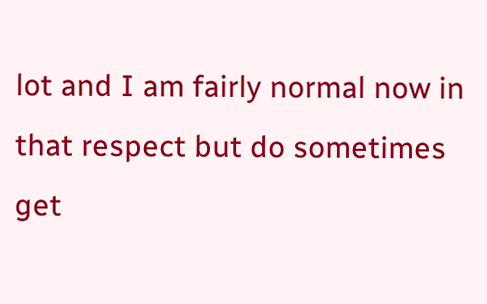lot and I am fairly normal now in that respect but do sometimes get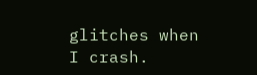glitches when I crash.